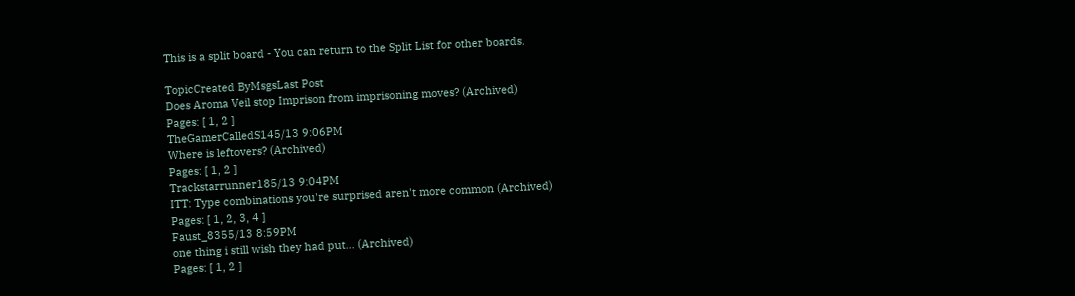This is a split board - You can return to the Split List for other boards.

TopicCreated ByMsgsLast Post
Does Aroma Veil stop Imprison from imprisoning moves? (Archived)
Pages: [ 1, 2 ]
TheGamerCalledS145/13 9:06PM
Where is leftovers? (Archived)
Pages: [ 1, 2 ]
Trackstarrunner185/13 9:04PM
ITT: Type combinations you're surprised aren't more common (Archived)
Pages: [ 1, 2, 3, 4 ]
Faust_8355/13 8:59PM
one thing i still wish they had put... (Archived)
Pages: [ 1, 2 ]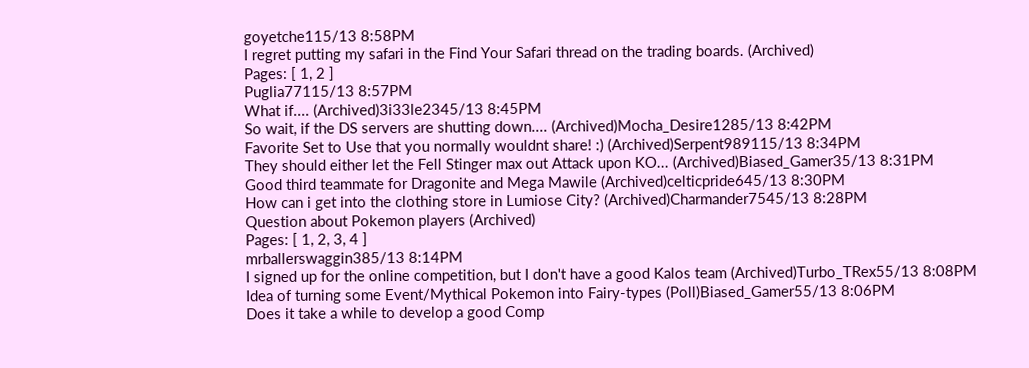goyetche115/13 8:58PM
I regret putting my safari in the Find Your Safari thread on the trading boards. (Archived)
Pages: [ 1, 2 ]
Puglia77115/13 8:57PM
What if.... (Archived)3i33le2345/13 8:45PM
So wait, if the DS servers are shutting down.... (Archived)Mocha_Desire1285/13 8:42PM
Favorite Set to Use that you normally wouldnt share! :) (Archived)Serpent989115/13 8:34PM
They should either let the Fell Stinger max out Attack upon KO... (Archived)Biased_Gamer35/13 8:31PM
Good third teammate for Dragonite and Mega Mawile (Archived)celticpride645/13 8:30PM
How can i get into the clothing store in Lumiose City? (Archived)Charmander7545/13 8:28PM
Question about Pokemon players (Archived)
Pages: [ 1, 2, 3, 4 ]
mrballerswaggin385/13 8:14PM
I signed up for the online competition, but I don't have a good Kalos team (Archived)Turbo_TRex55/13 8:08PM
Idea of turning some Event/Mythical Pokemon into Fairy-types (Poll)Biased_Gamer55/13 8:06PM
Does it take a while to develop a good Comp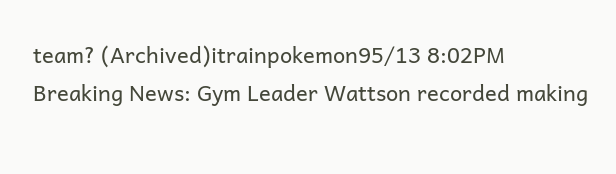team? (Archived)itrainpokemon95/13 8:02PM
Breaking News: Gym Leader Wattson recorded making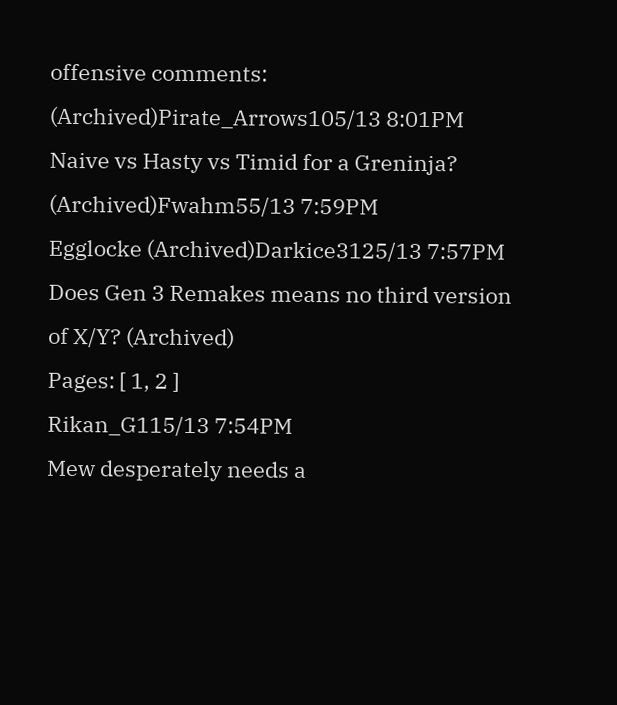offensive comments: (Archived)Pirate_Arrows105/13 8:01PM
Naive vs Hasty vs Timid for a Greninja? (Archived)Fwahm55/13 7:59PM
Egglocke (Archived)Darkice3125/13 7:57PM
Does Gen 3 Remakes means no third version of X/Y? (Archived)
Pages: [ 1, 2 ]
Rikan_G115/13 7:54PM
Mew desperately needs a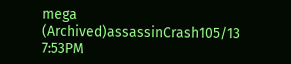mega (Archived)assassinCrash105/13 7:53PM